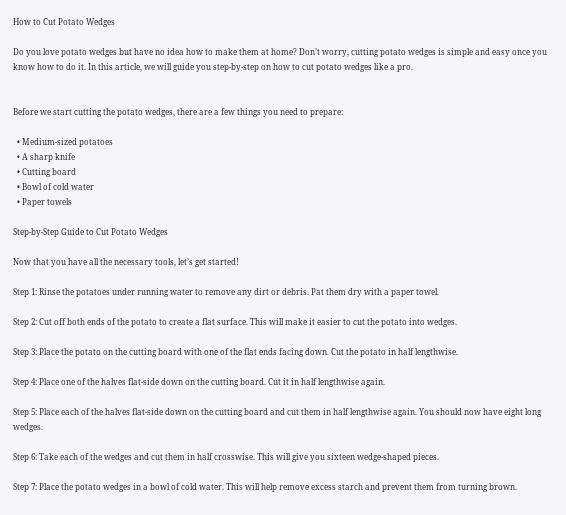How to Cut Potato Wedges

Do you love potato wedges but have no idea how to make them at home? Don’t worry, cutting potato wedges is simple and easy once you know how to do it. In this article, we will guide you step-by-step on how to cut potato wedges like a pro.


Before we start cutting the potato wedges, there are a few things you need to prepare:

  • Medium-sized potatoes
  • A sharp knife
  • Cutting board
  • Bowl of cold water
  • Paper towels

Step-by-Step Guide to Cut Potato Wedges

Now that you have all the necessary tools, let’s get started!

Step 1: Rinse the potatoes under running water to remove any dirt or debris. Pat them dry with a paper towel.

Step 2: Cut off both ends of the potato to create a flat surface. This will make it easier to cut the potato into wedges.

Step 3: Place the potato on the cutting board with one of the flat ends facing down. Cut the potato in half lengthwise.

Step 4: Place one of the halves flat-side down on the cutting board. Cut it in half lengthwise again.

Step 5: Place each of the halves flat-side down on the cutting board and cut them in half lengthwise again. You should now have eight long wedges.

Step 6: Take each of the wedges and cut them in half crosswise. This will give you sixteen wedge-shaped pieces.

Step 7: Place the potato wedges in a bowl of cold water. This will help remove excess starch and prevent them from turning brown.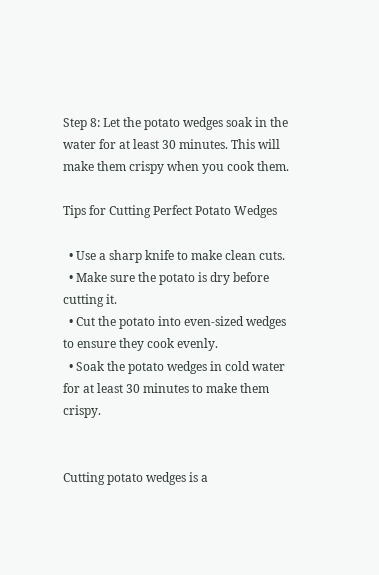Step 8: Let the potato wedges soak in the water for at least 30 minutes. This will make them crispy when you cook them.

Tips for Cutting Perfect Potato Wedges

  • Use a sharp knife to make clean cuts.
  • Make sure the potato is dry before cutting it.
  • Cut the potato into even-sized wedges to ensure they cook evenly.
  • Soak the potato wedges in cold water for at least 30 minutes to make them crispy.


Cutting potato wedges is a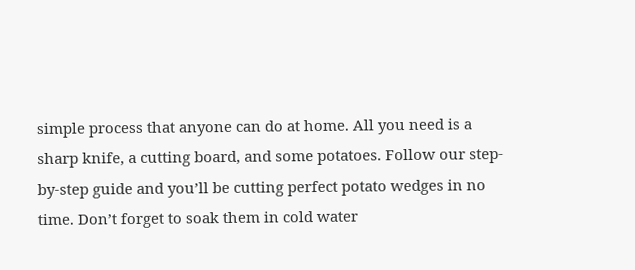simple process that anyone can do at home. All you need is a sharp knife, a cutting board, and some potatoes. Follow our step-by-step guide and you’ll be cutting perfect potato wedges in no time. Don’t forget to soak them in cold water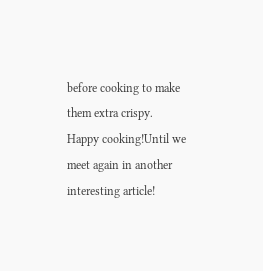before cooking to make them extra crispy. Happy cooking!Until we meet again in another interesting article!